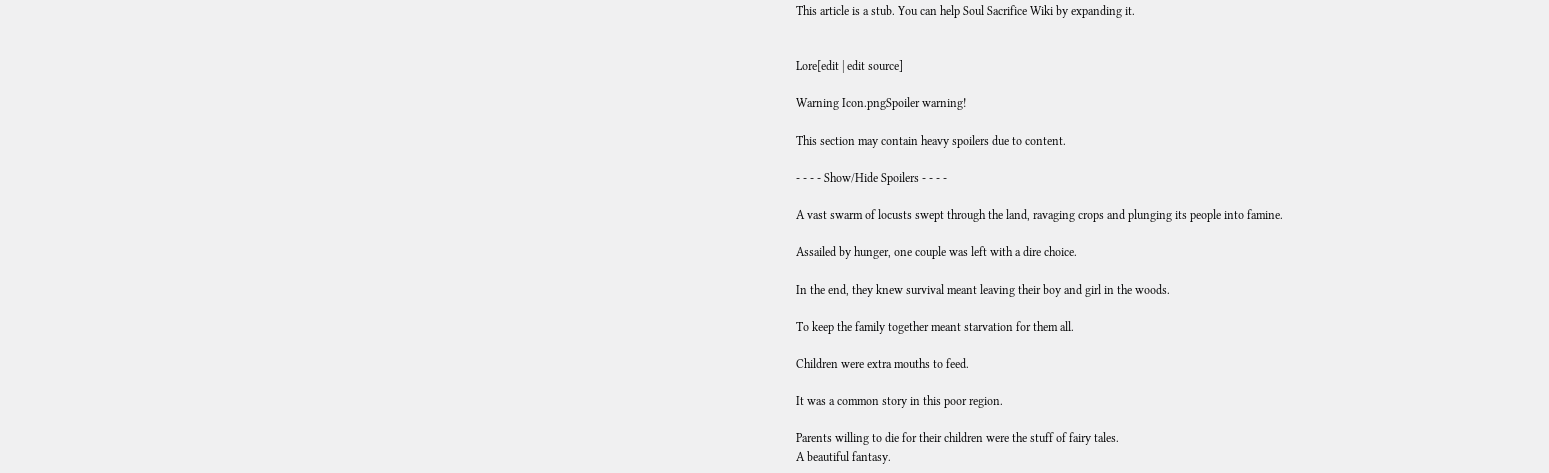This article is a stub. You can help Soul Sacrifice Wiki by expanding it.


Lore[edit | edit source]

Warning Icon.pngSpoiler warning!

This section may contain heavy spoilers due to content.

- - - - Show/Hide Spoilers - - - -

A vast swarm of locusts swept through the land, ravaging crops and plunging its people into famine.

Assailed by hunger, one couple was left with a dire choice.

In the end, they knew survival meant leaving their boy and girl in the woods.

To keep the family together meant starvation for them all.

Children were extra mouths to feed.

It was a common story in this poor region.

Parents willing to die for their children were the stuff of fairy tales.
A beautiful fantasy.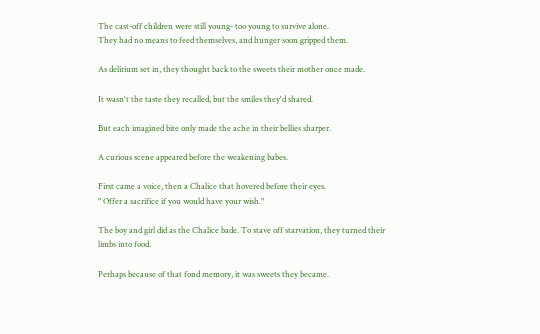The cast-off children were still young- too young to survive alone.
They had no means to feed themselves, and hunger soon gripped them.

As delirium set in, they thought back to the sweets their mother once made.

It wasn't the taste they recalled, but the smiles they'd shared.

But each imagined bite only made the ache in their bellies sharper.

A curious scene appeared before the weakening babes.

First came a voice, then a Chalice that hovered before their eyes.
" Offer a sacrifice if you would have your wish."

The boy and girl did as the Chalice bade. To stave off starvation, they turned their limbs into food.

Perhaps because of that fond memory, it was sweets they became.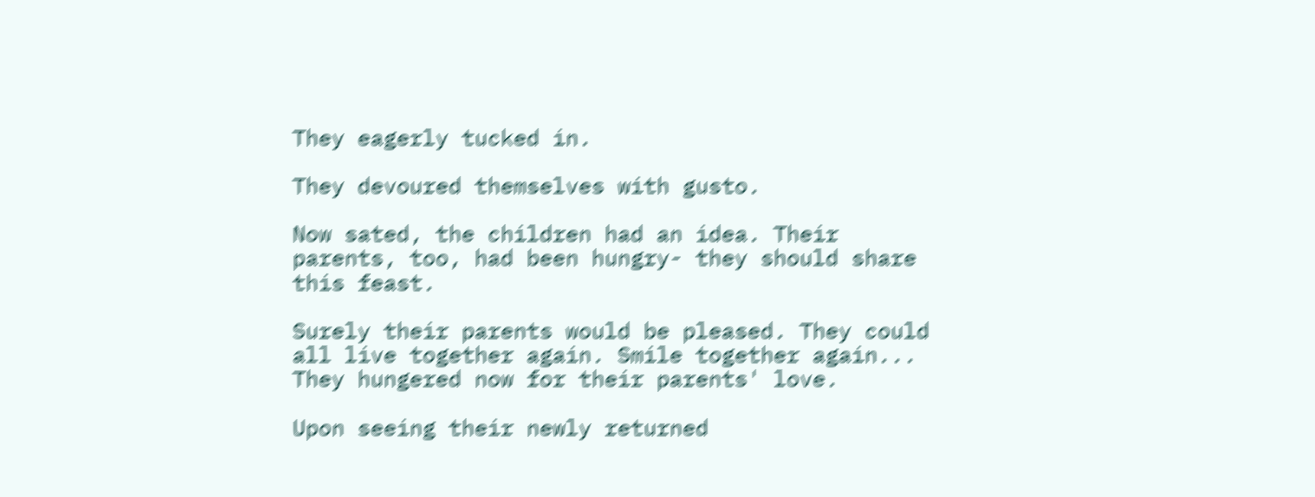They eagerly tucked in.

They devoured themselves with gusto.

Now sated, the children had an idea. Their parents, too, had been hungry- they should share this feast.

Surely their parents would be pleased. They could all live together again. Smile together again... They hungered now for their parents' love.

Upon seeing their newly returned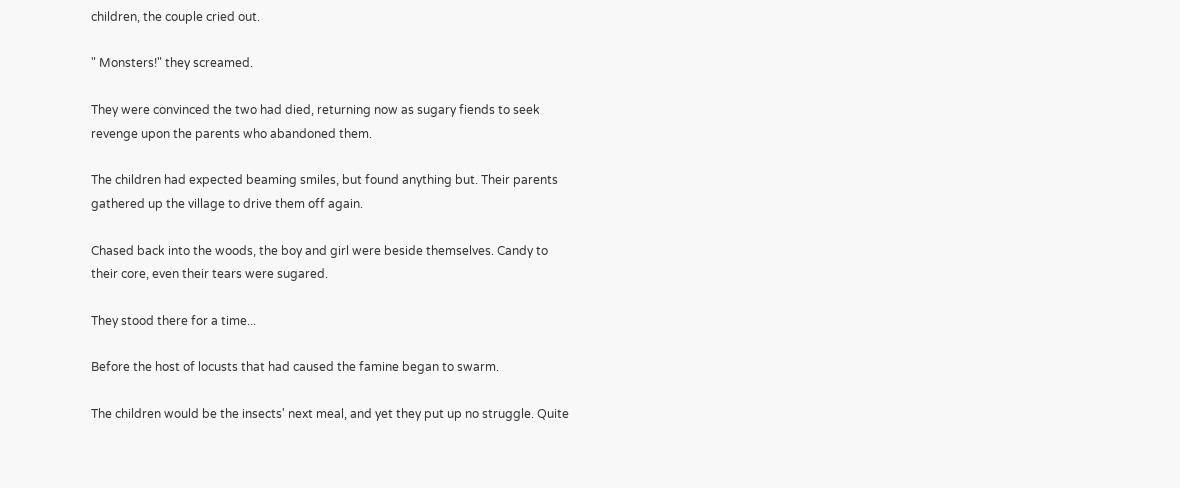children, the couple cried out.

" Monsters!" they screamed.

They were convinced the two had died, returning now as sugary fiends to seek revenge upon the parents who abandoned them.

The children had expected beaming smiles, but found anything but. Their parents gathered up the village to drive them off again.

Chased back into the woods, the boy and girl were beside themselves. Candy to their core, even their tears were sugared.

They stood there for a time...

Before the host of locusts that had caused the famine began to swarm.

The children would be the insects' next meal, and yet they put up no struggle. Quite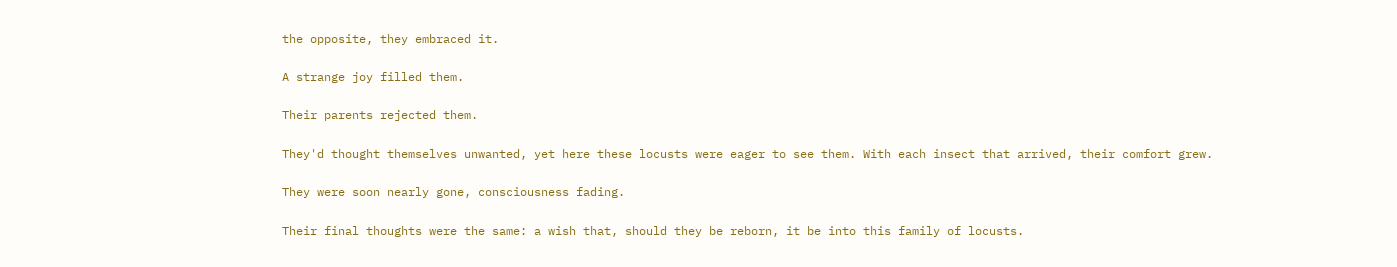the opposite, they embraced it.

A strange joy filled them.

Their parents rejected them.

They'd thought themselves unwanted, yet here these locusts were eager to see them. With each insect that arrived, their comfort grew.

They were soon nearly gone, consciousness fading.

Their final thoughts were the same: a wish that, should they be reborn, it be into this family of locusts.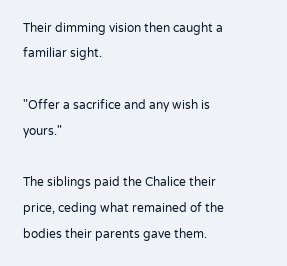Their dimming vision then caught a familiar sight.

"Offer a sacrifice and any wish is yours."

The siblings paid the Chalice their price, ceding what remained of the bodies their parents gave them.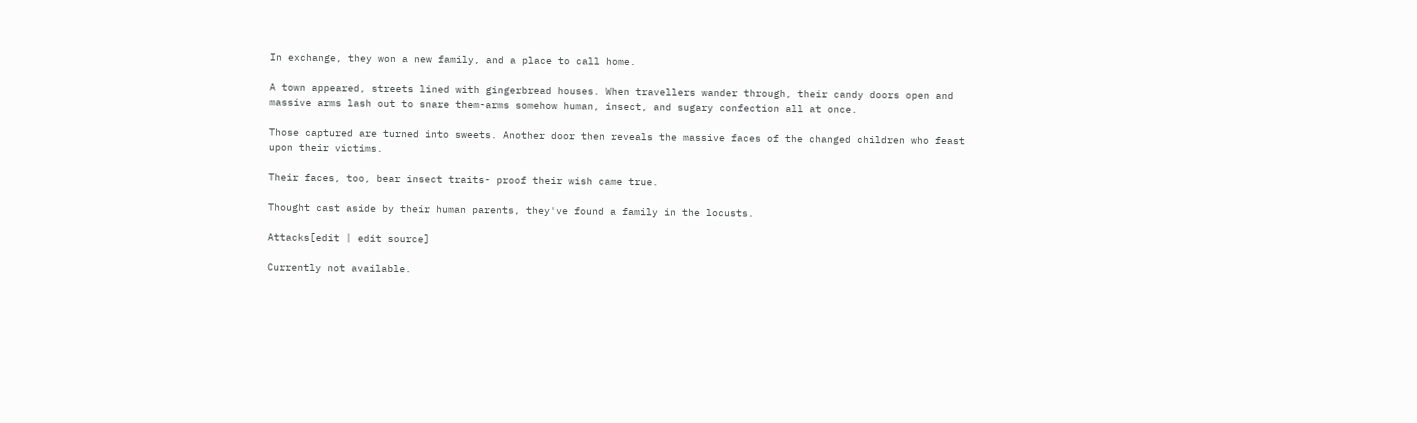In exchange, they won a new family, and a place to call home.

A town appeared, streets lined with gingerbread houses. When travellers wander through, their candy doors open and massive arms lash out to snare them-arms somehow human, insect, and sugary confection all at once.

Those captured are turned into sweets. Another door then reveals the massive faces of the changed children who feast upon their victims.

Their faces, too, bear insect traits- proof their wish came true.

Thought cast aside by their human parents, they've found a family in the locusts.

Attacks[edit | edit source]

Currently not available.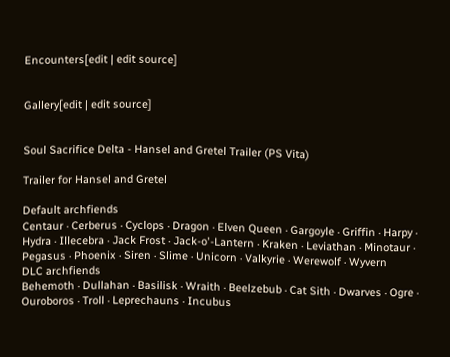Encounters[edit | edit source]


Gallery[edit | edit source]


Soul Sacrifice Delta - Hansel and Gretel Trailer (PS Vita)

Trailer for Hansel and Gretel

Default archfiends
Centaur · Cerberus · Cyclops · Dragon · Elven Queen · Gargoyle · Griffin · Harpy · Hydra · Illecebra · Jack Frost · Jack-o'-Lantern · Kraken · Leviathan · Minotaur · Pegasus · Phoenix · Siren · Slime · Unicorn · Valkyrie · Werewolf · Wyvern
DLC archfiends
Behemoth · Dullahan · Basilisk · Wraith · Beelzebub · Cat Sith · Dwarves · Ogre · Ouroboros · Troll · Leprechauns · Incubus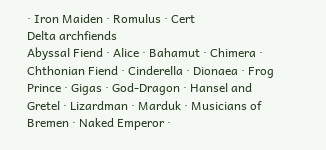· Iron Maiden · Romulus · Cert
Delta archfiends
Abyssal Fiend · Alice · Bahamut · Chimera · Chthonian Fiend · Cinderella · Dionaea · Frog Prince · Gigas · God-Dragon · Hansel and Gretel · Lizardman · Marduk · Musicians of Bremen · Naked Emperor ·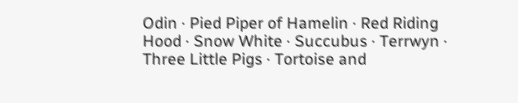Odin · Pied Piper of Hamelin · Red Riding Hood · Snow White · Succubus · Terrwyn · Three Little Pigs · Tortoise and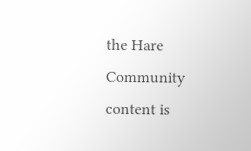the Hare
Community content is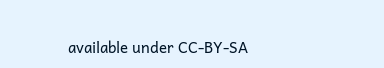available under CC-BY-SA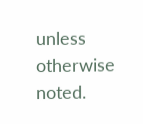unless otherwise noted.